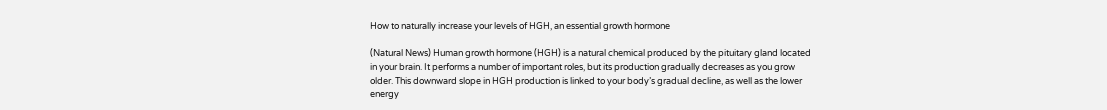How to naturally increase your levels of HGH, an essential growth hormone

(Natural News) Human growth hormone (HGH) is a natural chemical produced by the pituitary gland located in your brain. It performs a number of important roles, but its production gradually decreases as you grow older. This downward slope in HGH production is linked to your body’s gradual decline, as well as the lower energy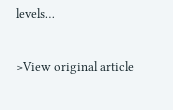levels…

>View original article